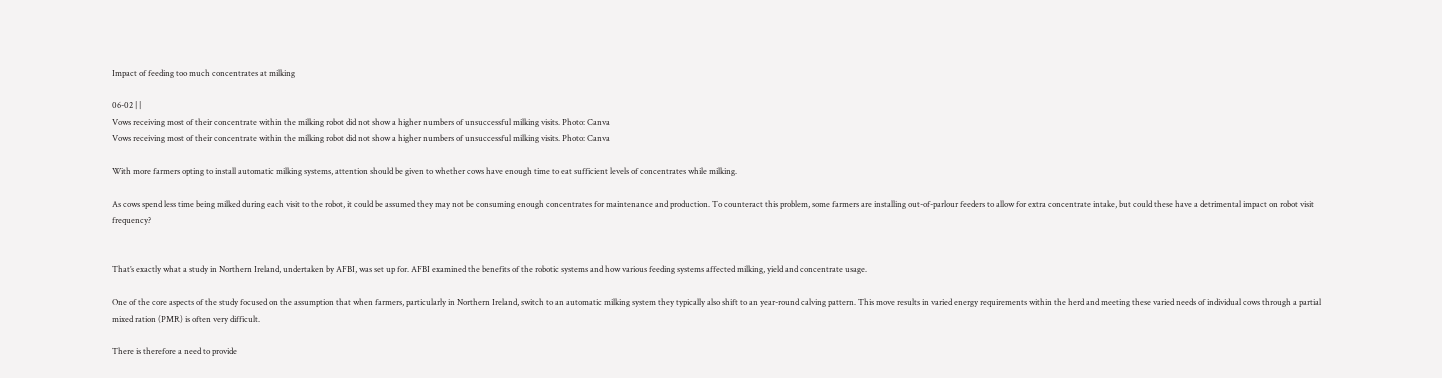Impact of feeding too much concentrates at milking

06-02 | |
Vows receiving most of their concentrate within the milking robot did not show a higher numbers of unsuccessful milking visits. Photo: Canva
Vows receiving most of their concentrate within the milking robot did not show a higher numbers of unsuccessful milking visits. Photo: Canva

With more farmers opting to install automatic milking systems, attention should be given to whether cows have enough time to eat sufficient levels of concentrates while milking.

As cows spend less time being milked during each visit to the robot, it could be assumed they may not be consuming enough concentrates for maintenance and production. To counteract this problem, some farmers are installing out-of-parlour feeders to allow for extra concentrate intake, but could these have a detrimental impact on robot visit frequency?


That’s exactly what a study in Northern Ireland, undertaken by AFBI, was set up for. AFBI examined the benefits of the robotic systems and how various feeding systems affected milking, yield and concentrate usage.

One of the core aspects of the study focused on the assumption that when farmers, particularly in Northern Ireland, switch to an automatic milking system they typically also shift to an year-round calving pattern. This move results in varied energy requirements within the herd and meeting these varied needs of individual cows through a partial mixed ration (PMR) is often very difficult.

There is therefore a need to provide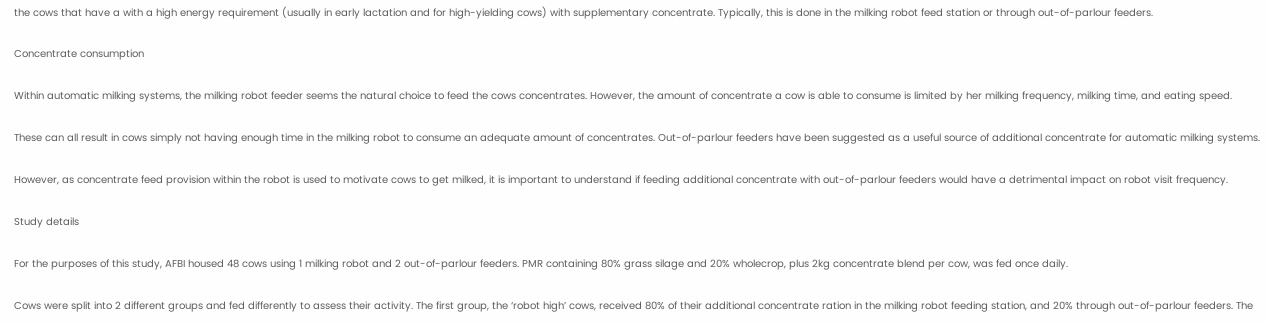the cows that have a with a high energy requirement (usually in early lactation and for high-yielding cows) with supplementary concentrate. Typically, this is done in the milking robot feed station or through out-of-parlour feeders.

Concentrate consumption

Within automatic milking systems, the milking robot feeder seems the natural choice to feed the cows concentrates. However, the amount of concentrate a cow is able to consume is limited by her milking frequency, milking time, and eating speed.

These can all result in cows simply not having enough time in the milking robot to consume an adequate amount of concentrates. Out-of-parlour feeders have been suggested as a useful source of additional concentrate for automatic milking systems.

However, as concentrate feed provision within the robot is used to motivate cows to get milked, it is important to understand if feeding additional concentrate with out-of-parlour feeders would have a detrimental impact on robot visit frequency.

Study details

For the purposes of this study, AFBI housed 48 cows using 1 milking robot and 2 out-of-parlour feeders. PMR containing 80% grass silage and 20% wholecrop, plus 2kg concentrate blend per cow, was fed once daily.

Cows were split into 2 different groups and fed differently to assess their activity. The first group, the ‘robot high’ cows, received 80% of their additional concentrate ration in the milking robot feeding station, and 20% through out-of-parlour feeders. The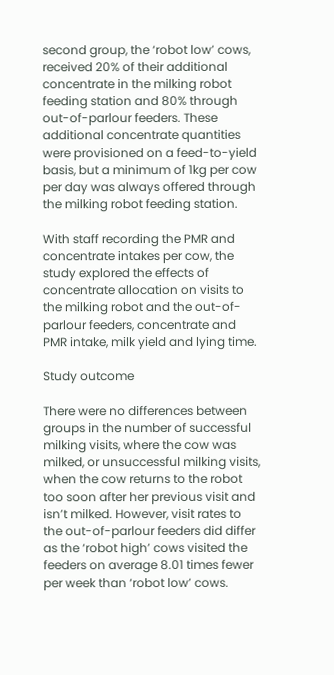second group, the ‘robot low’ cows, received 20% of their additional concentrate in the milking robot feeding station and 80% through out-of-parlour feeders. These additional concentrate quantities were provisioned on a feed-to-yield basis, but a minimum of 1kg per cow per day was always offered through the milking robot feeding station.

With staff recording the PMR and concentrate intakes per cow, the study explored the effects of concentrate allocation on visits to the milking robot and the out-of-parlour feeders, concentrate and PMR intake, milk yield and lying time.

Study outcome

There were no differences between groups in the number of successful milking visits, where the cow was milked, or unsuccessful milking visits, when the cow returns to the robot too soon after her previous visit and isn’t milked. However, visit rates to the out-of-parlour feeders did differ as the ‘robot high’ cows visited the feeders on average 8.01 times fewer per week than ‘robot low’ cows.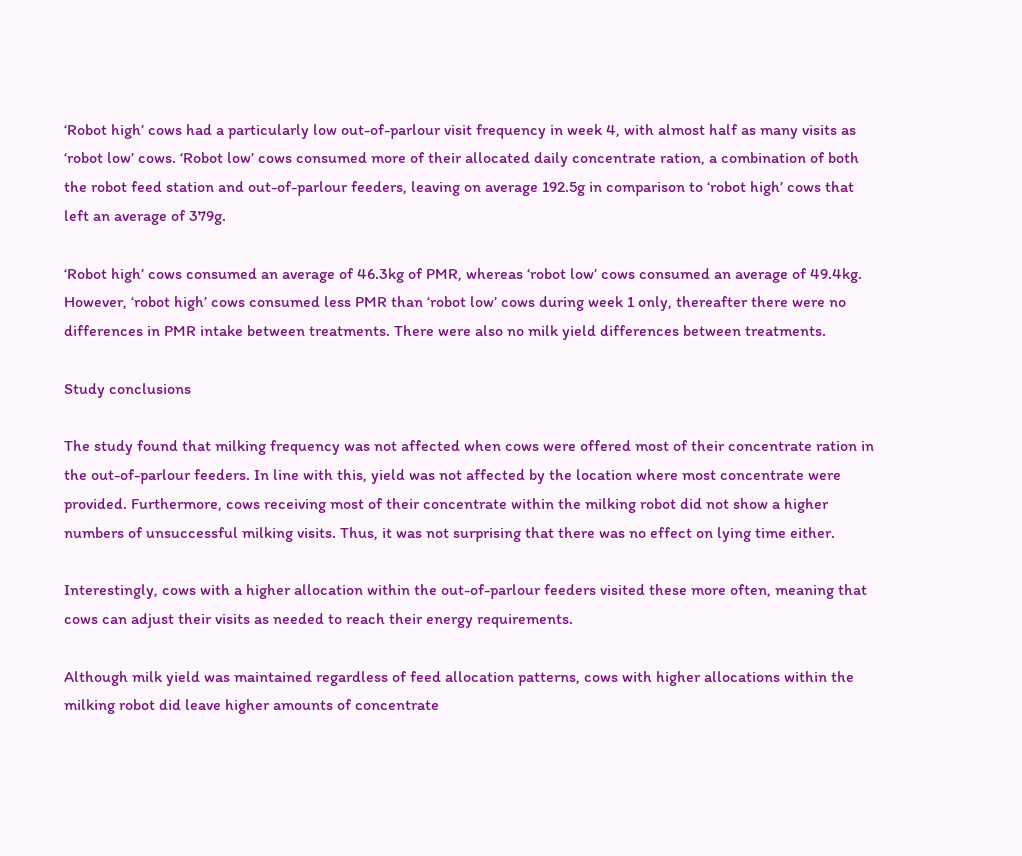‘Robot high’ cows had a particularly low out-of-parlour visit frequency in week 4, with almost half as many visits as ‘robot low’ cows. ‘Robot low’ cows consumed more of their allocated daily concentrate ration, a combination of both the robot feed station and out-of-parlour feeders, leaving on average 192.5g in comparison to ‘robot high’ cows that left an average of 379g.

‘Robot high’ cows consumed an average of 46.3kg of PMR, whereas ‘robot low’ cows consumed an average of 49.4kg. However, ‘robot high’ cows consumed less PMR than ‘robot low’ cows during week 1 only, thereafter there were no differences in PMR intake between treatments. There were also no milk yield differences between treatments.

Study conclusions

The study found that milking frequency was not affected when cows were offered most of their concentrate ration in the out-of-parlour feeders. In line with this, yield was not affected by the location where most concentrate were provided. Furthermore, cows receiving most of their concentrate within the milking robot did not show a higher numbers of unsuccessful milking visits. Thus, it was not surprising that there was no effect on lying time either.

Interestingly, cows with a higher allocation within the out-of-parlour feeders visited these more often, meaning that cows can adjust their visits as needed to reach their energy requirements.

Although milk yield was maintained regardless of feed allocation patterns, cows with higher allocations within the milking robot did leave higher amounts of concentrate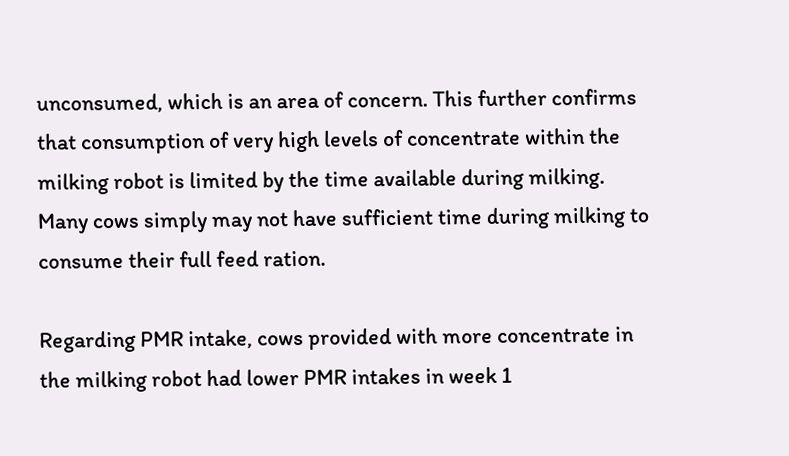unconsumed, which is an area of concern. This further confirms that consumption of very high levels of concentrate within the milking robot is limited by the time available during milking. Many cows simply may not have sufficient time during milking to consume their full feed ration.

Regarding PMR intake, cows provided with more concentrate in the milking robot had lower PMR intakes in week 1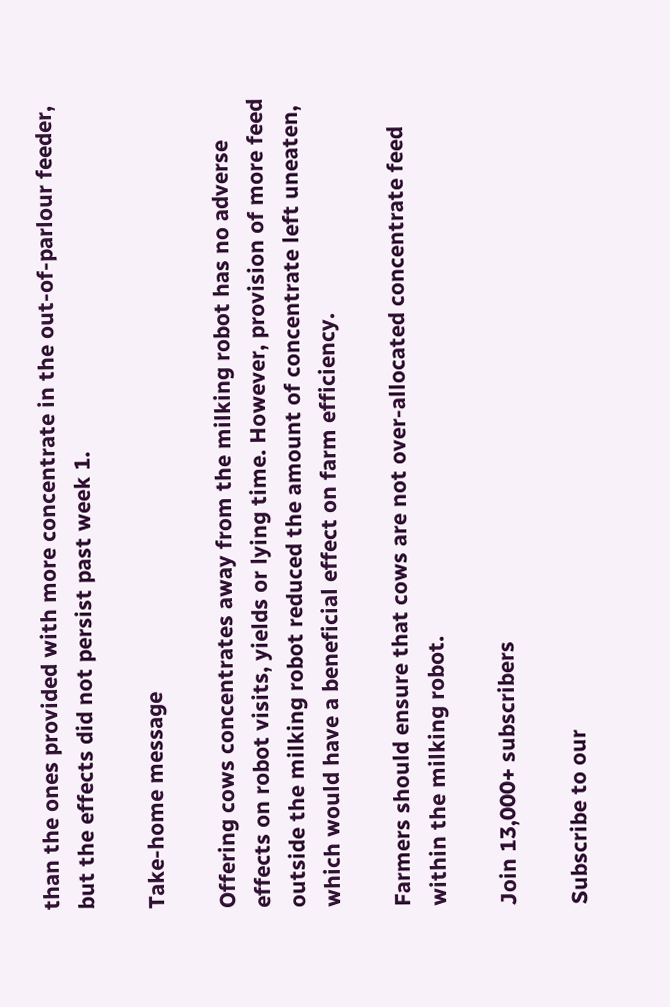than the ones provided with more concentrate in the out-of-parlour feeder, but the effects did not persist past week 1.

Take-home message

Offering cows concentrates away from the milking robot has no adverse effects on robot visits, yields or lying time. However, provision of more feed outside the milking robot reduced the amount of concentrate left uneaten, which would have a beneficial effect on farm efficiency.

Farmers should ensure that cows are not over-allocated concentrate feed within the milking robot.

Join 13,000+ subscribers

Subscribe to our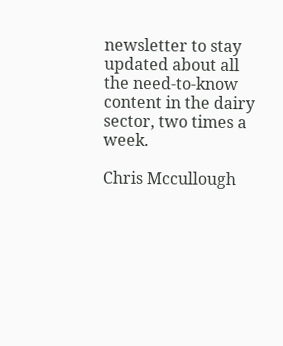newsletter to stay updated about all the need-to-know content in the dairy sector, two times a week.

Chris Mccullough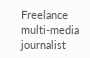Freelance multi-media journalist